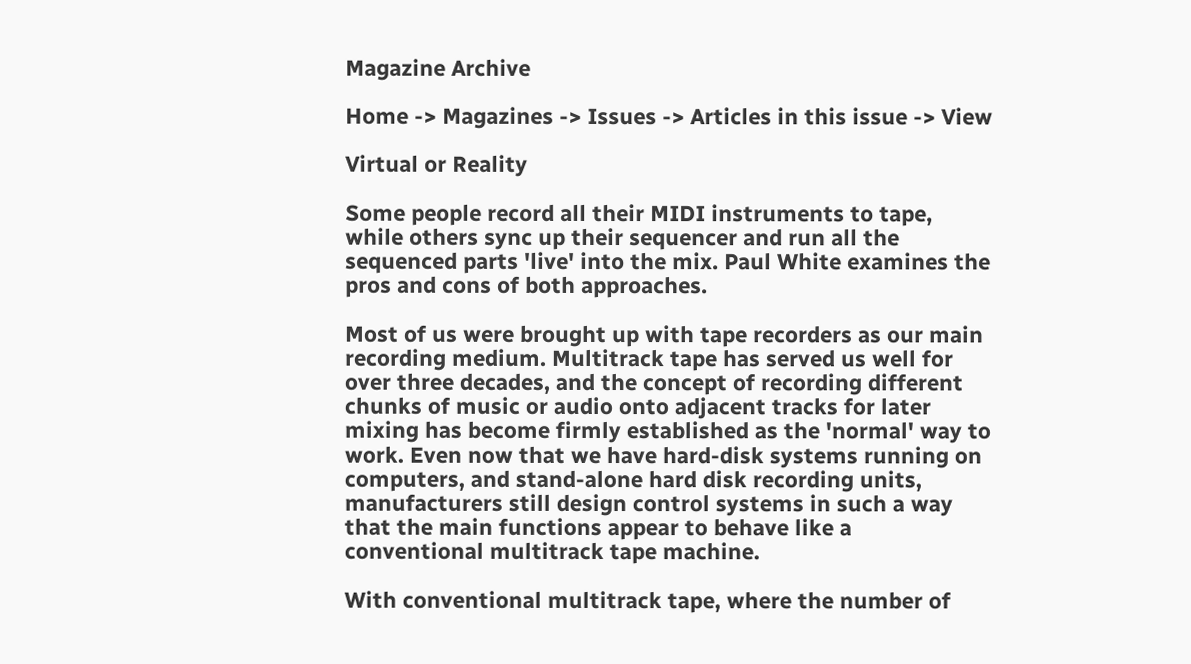Magazine Archive

Home -> Magazines -> Issues -> Articles in this issue -> View

Virtual or Reality

Some people record all their MIDI instruments to tape, while others sync up their sequencer and run all the sequenced parts 'live' into the mix. Paul White examines the pros and cons of both approaches.

Most of us were brought up with tape recorders as our main recording medium. Multitrack tape has served us well for over three decades, and the concept of recording different chunks of music or audio onto adjacent tracks for later mixing has become firmly established as the 'normal' way to work. Even now that we have hard-disk systems running on computers, and stand-alone hard disk recording units, manufacturers still design control systems in such a way that the main functions appear to behave like a conventional multitrack tape machine.

With conventional multitrack tape, where the number of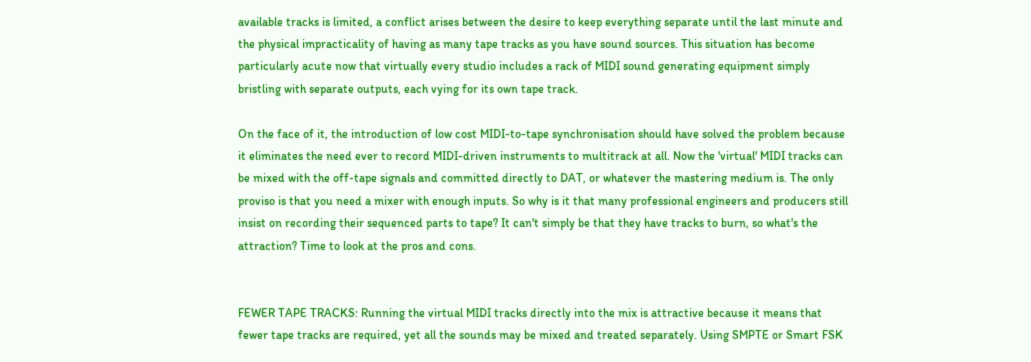available tracks is limited, a conflict arises between the desire to keep everything separate until the last minute and the physical impracticality of having as many tape tracks as you have sound sources. This situation has become particularly acute now that virtually every studio includes a rack of MIDI sound generating equipment simply bristling with separate outputs, each vying for its own tape track.

On the face of it, the introduction of low cost MIDI-to-tape synchronisation should have solved the problem because it eliminates the need ever to record MIDI-driven instruments to multitrack at all. Now the 'virtual' MIDI tracks can be mixed with the off-tape signals and committed directly to DAT, or whatever the mastering medium is. The only proviso is that you need a mixer with enough inputs. So why is it that many professional engineers and producers still insist on recording their sequenced parts to tape? It can't simply be that they have tracks to burn, so what's the attraction? Time to look at the pros and cons.


FEWER TAPE TRACKS: Running the virtual MIDI tracks directly into the mix is attractive because it means that fewer tape tracks are required, yet all the sounds may be mixed and treated separately. Using SMPTE or Smart FSK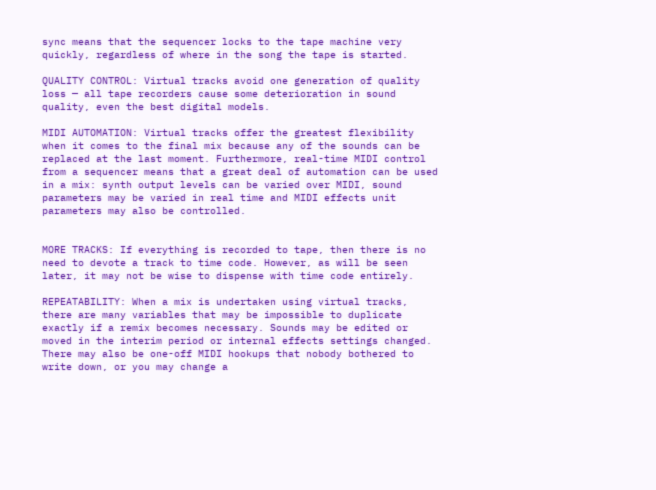sync means that the sequencer locks to the tape machine very quickly, regardless of where in the song the tape is started.

QUALITY CONTROL: Virtual tracks avoid one generation of quality loss — all tape recorders cause some deterioration in sound quality, even the best digital models.

MIDI AUTOMATION: Virtual tracks offer the greatest flexibility when it comes to the final mix because any of the sounds can be replaced at the last moment. Furthermore, real-time MIDI control from a sequencer means that a great deal of automation can be used in a mix: synth output levels can be varied over MIDI, sound parameters may be varied in real time and MIDI effects unit parameters may also be controlled.


MORE TRACKS: If everything is recorded to tape, then there is no need to devote a track to time code. However, as will be seen later, it may not be wise to dispense with time code entirely.

REPEATABILITY: When a mix is undertaken using virtual tracks, there are many variables that may be impossible to duplicate exactly if a remix becomes necessary. Sounds may be edited or moved in the interim period or internal effects settings changed. There may also be one-off MIDI hookups that nobody bothered to write down, or you may change a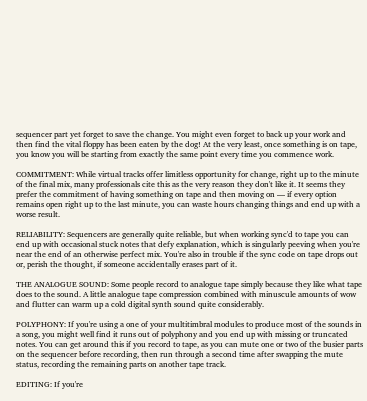sequencer part yet forget to save the change. You might even forget to back up your work and then find the vital floppy has been eaten by the dog! At the very least, once something is on tape, you know you will be starting from exactly the same point every time you commence work.

COMMITMENT: While virtual tracks offer limitless opportunity for change, right up to the minute of the final mix, many professionals cite this as the very reason they don't like it. It seems they prefer the commitment of having something on tape and then moving on — if every option remains open right up to the last minute, you can waste hours changing things and end up with a worse result.

RELIABILITY: Sequencers are generally quite reliable, but when working sync'd to tape you can end up with occasional stuck notes that defy explanation, which is singularly peeving when you're near the end of an otherwise perfect mix. You're also in trouble if the sync code on tape drops out or, perish the thought, if someone accidentally erases part of it.

THE ANALOGUE SOUND: Some people record to analogue tape simply because they like what tape does to the sound. A little analogue tape compression combined with minuscule amounts of wow and flutter can warm up a cold digital synth sound quite considerably.

POLYPHONY: If you're using a one of your multitimbral modules to produce most of the sounds in a song, you might well find it runs out of polyphony and you end up with missing or truncated notes. You can get around this if you record to tape, as you can mute one or two of the busier parts on the sequencer before recording, then run through a second time after swapping the mute status, recording the remaining parts on another tape track.

EDITING: If you're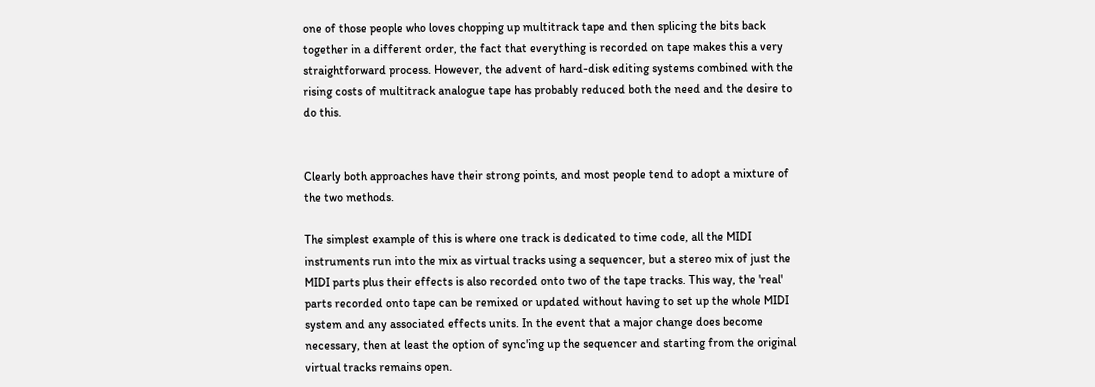one of those people who loves chopping up multitrack tape and then splicing the bits back together in a different order, the fact that everything is recorded on tape makes this a very straightforward process. However, the advent of hard-disk editing systems combined with the rising costs of multitrack analogue tape has probably reduced both the need and the desire to do this.


Clearly both approaches have their strong points, and most people tend to adopt a mixture of the two methods.

The simplest example of this is where one track is dedicated to time code, all the MIDI instruments run into the mix as virtual tracks using a sequencer, but a stereo mix of just the MIDI parts plus their effects is also recorded onto two of the tape tracks. This way, the 'real' parts recorded onto tape can be remixed or updated without having to set up the whole MIDI system and any associated effects units. In the event that a major change does become necessary, then at least the option of sync'ing up the sequencer and starting from the original virtual tracks remains open.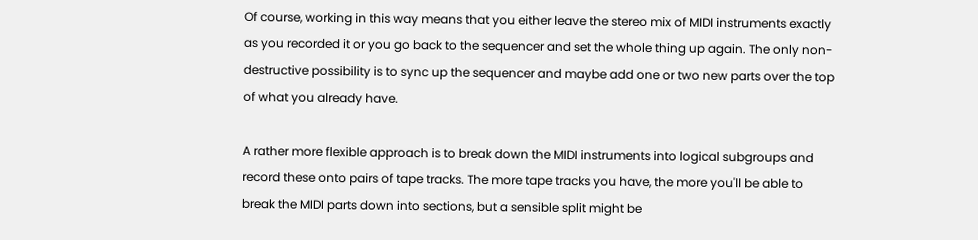Of course, working in this way means that you either leave the stereo mix of MIDI instruments exactly as you recorded it or you go back to the sequencer and set the whole thing up again. The only non-destructive possibility is to sync up the sequencer and maybe add one or two new parts over the top of what you already have.

A rather more flexible approach is to break down the MIDI instruments into logical subgroups and record these onto pairs of tape tracks. The more tape tracks you have, the more you'll be able to break the MIDI parts down into sections, but a sensible split might be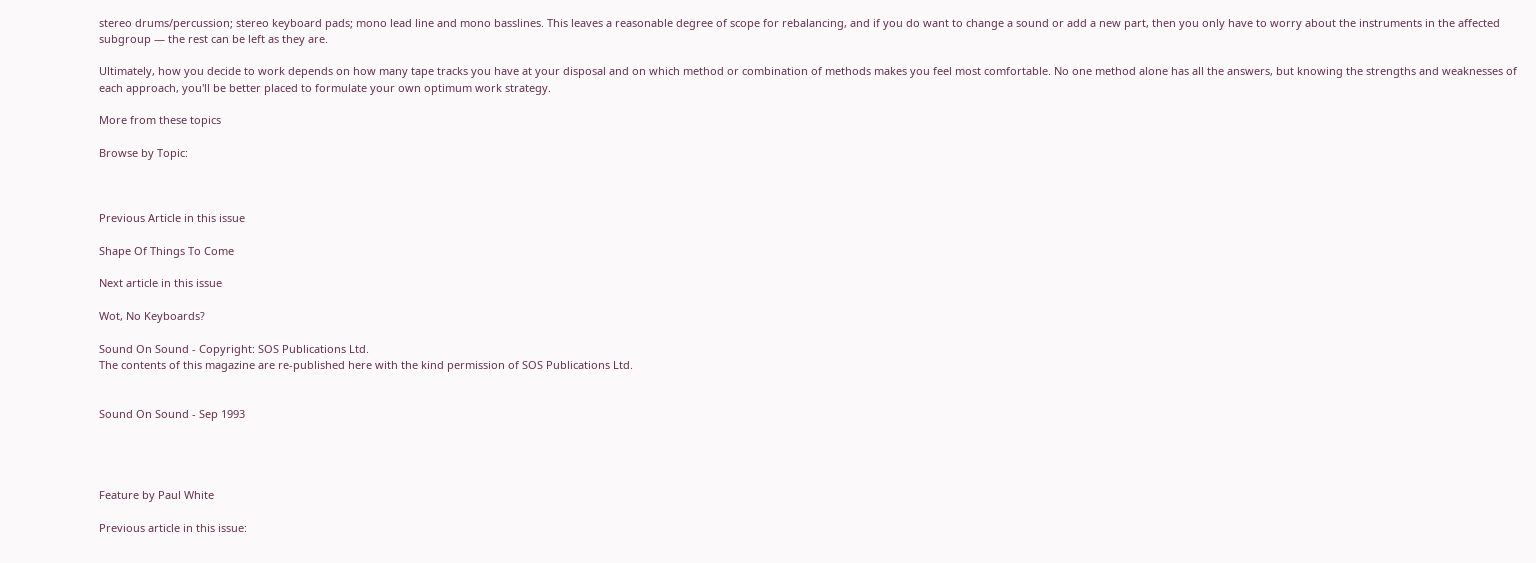stereo drums/percussion; stereo keyboard pads; mono lead line and mono basslines. This leaves a reasonable degree of scope for rebalancing, and if you do want to change a sound or add a new part, then you only have to worry about the instruments in the affected subgroup — the rest can be left as they are.

Ultimately, how you decide to work depends on how many tape tracks you have at your disposal and on which method or combination of methods makes you feel most comfortable. No one method alone has all the answers, but knowing the strengths and weaknesses of each approach, you'll be better placed to formulate your own optimum work strategy.

More from these topics

Browse by Topic:



Previous Article in this issue

Shape Of Things To Come

Next article in this issue

Wot, No Keyboards?

Sound On Sound - Copyright: SOS Publications Ltd.
The contents of this magazine are re-published here with the kind permission of SOS Publications Ltd.


Sound On Sound - Sep 1993




Feature by Paul White

Previous article in this issue: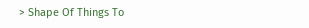> Shape Of Things To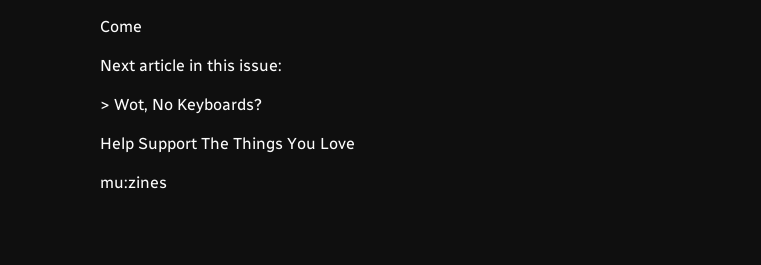Come

Next article in this issue:

> Wot, No Keyboards?

Help Support The Things You Love

mu:zines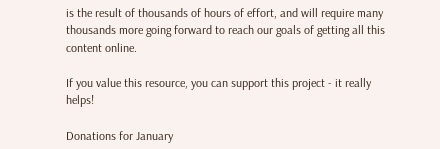is the result of thousands of hours of effort, and will require many thousands more going forward to reach our goals of getting all this content online.

If you value this resource, you can support this project - it really helps!

Donations for January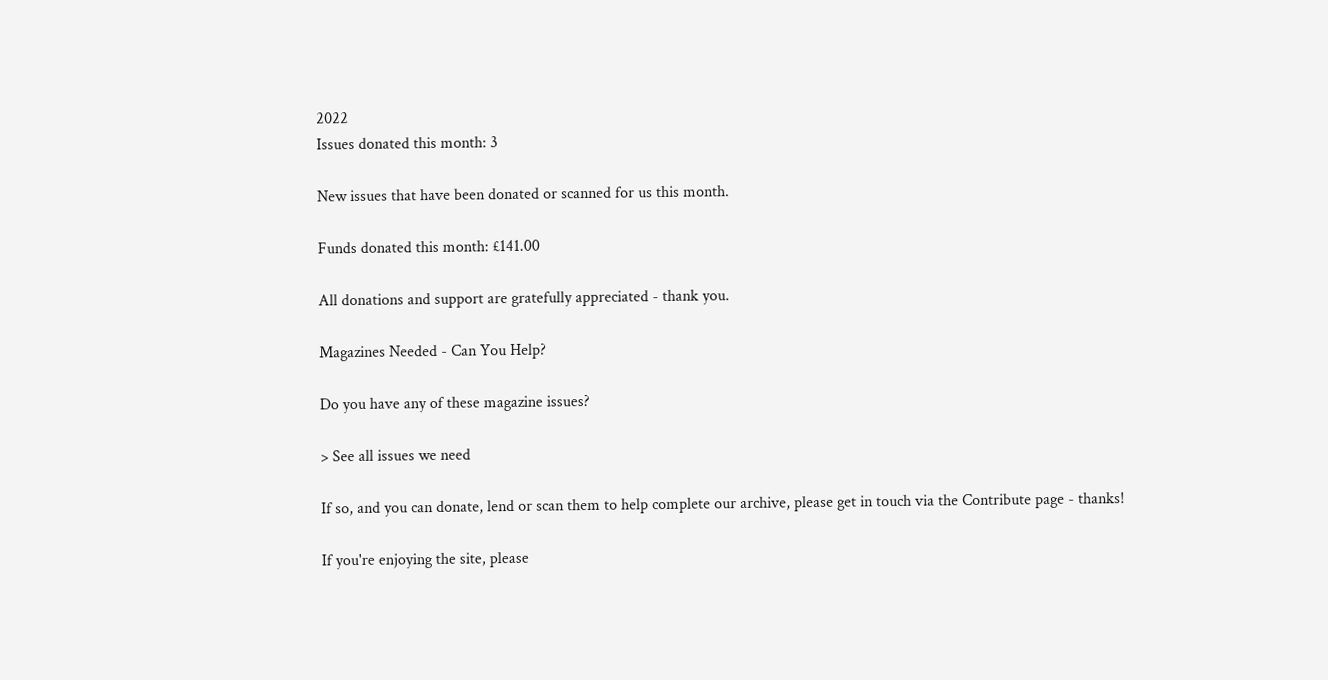2022
Issues donated this month: 3

New issues that have been donated or scanned for us this month.

Funds donated this month: £141.00

All donations and support are gratefully appreciated - thank you.

Magazines Needed - Can You Help?

Do you have any of these magazine issues?

> See all issues we need

If so, and you can donate, lend or scan them to help complete our archive, please get in touch via the Contribute page - thanks!

If you're enjoying the site, please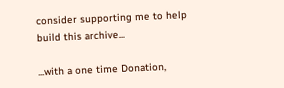consider supporting me to help build this archive...

...with a one time Donation,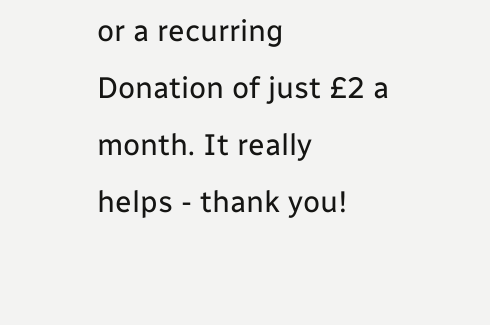or a recurring Donation of just £2 a month. It really helps - thank you!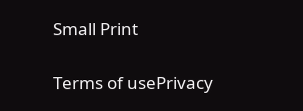Small Print

Terms of usePrivacy